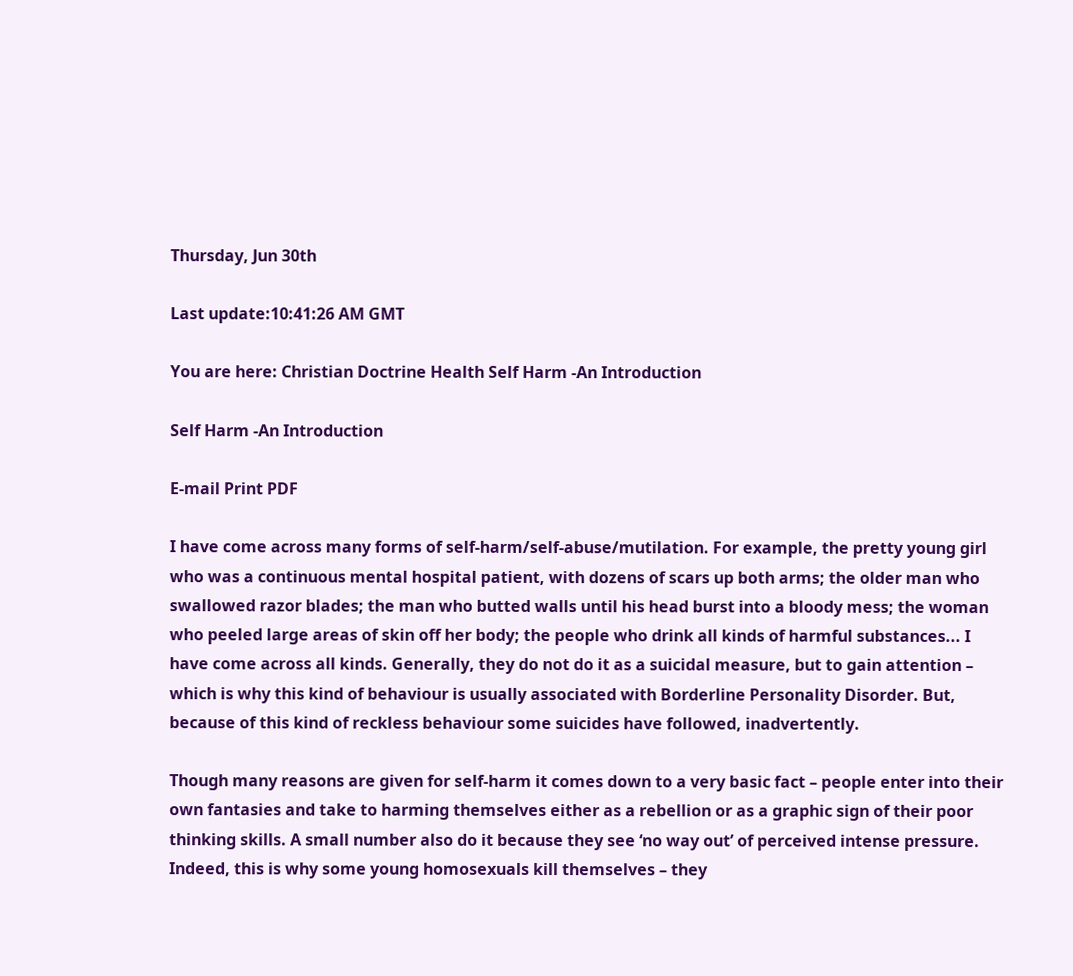Thursday, Jun 30th

Last update:10:41:26 AM GMT

You are here: Christian Doctrine Health Self Harm -An Introduction

Self Harm -An Introduction

E-mail Print PDF

I have come across many forms of self-harm/self-abuse/mutilation. For example, the pretty young girl who was a continuous mental hospital patient, with dozens of scars up both arms; the older man who swallowed razor blades; the man who butted walls until his head burst into a bloody mess; the woman who peeled large areas of skin off her body; the people who drink all kinds of harmful substances... I have come across all kinds. Generally, they do not do it as a suicidal measure, but to gain attention – which is why this kind of behaviour is usually associated with Borderline Personality Disorder. But, because of this kind of reckless behaviour some suicides have followed, inadvertently.

Though many reasons are given for self-harm it comes down to a very basic fact – people enter into their own fantasies and take to harming themselves either as a rebellion or as a graphic sign of their poor thinking skills. A small number also do it because they see ‘no way out’ of perceived intense pressure. Indeed, this is why some young homosexuals kill themselves – they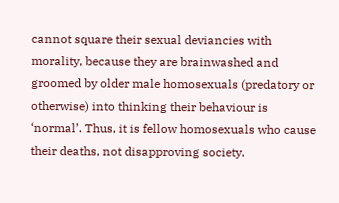cannot square their sexual deviancies with morality, because they are brainwashed and groomed by older male homosexuals (predatory or otherwise) into thinking their behaviour is ‘normal’. Thus, it is fellow homosexuals who cause their deaths, not disapproving society.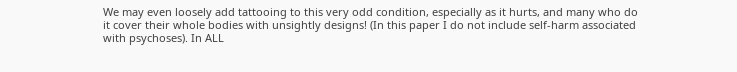We may even loosely add tattooing to this very odd condition, especially as it hurts, and many who do it cover their whole bodies with unsightly designs! (In this paper I do not include self-harm associated with psychoses). In ALL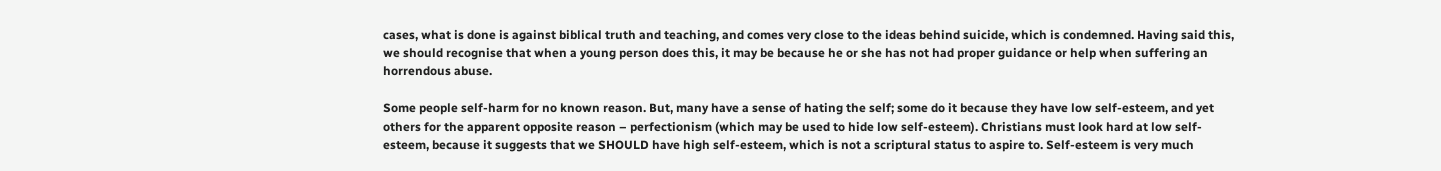cases, what is done is against biblical truth and teaching, and comes very close to the ideas behind suicide, which is condemned. Having said this, we should recognise that when a young person does this, it may be because he or she has not had proper guidance or help when suffering an horrendous abuse.

Some people self-harm for no known reason. But, many have a sense of hating the self; some do it because they have low self-esteem, and yet others for the apparent opposite reason – perfectionism (which may be used to hide low self-esteem). Christians must look hard at low self-esteem, because it suggests that we SHOULD have high self-esteem, which is not a scriptural status to aspire to. Self-esteem is very much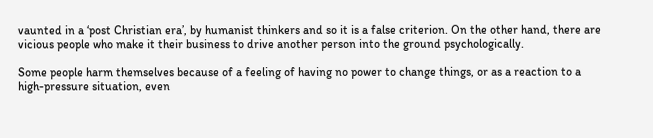vaunted in a ‘post Christian era’, by humanist thinkers and so it is a false criterion. On the other hand, there are vicious people who make it their business to drive another person into the ground psychologically.

Some people harm themselves because of a feeling of having no power to change things, or as a reaction to a high-pressure situation, even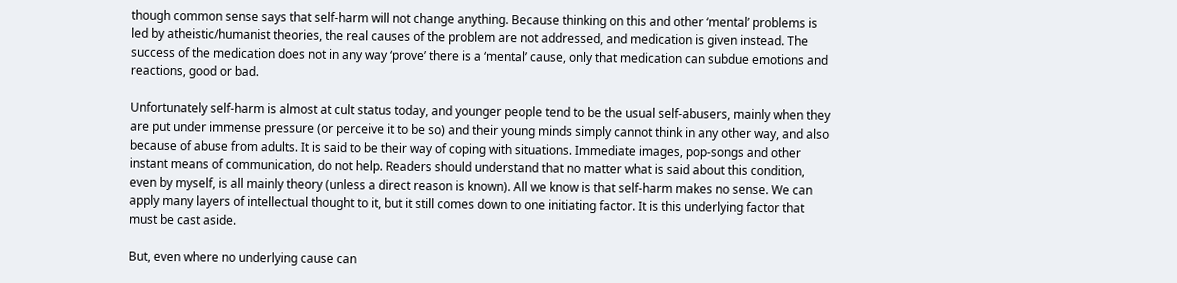though common sense says that self-harm will not change anything. Because thinking on this and other ‘mental’ problems is led by atheistic/humanist theories, the real causes of the problem are not addressed, and medication is given instead. The success of the medication does not in any way ‘prove’ there is a ‘mental’ cause, only that medication can subdue emotions and reactions, good or bad.

Unfortunately self-harm is almost at cult status today, and younger people tend to be the usual self-abusers, mainly when they are put under immense pressure (or perceive it to be so) and their young minds simply cannot think in any other way, and also because of abuse from adults. It is said to be their way of coping with situations. Immediate images, pop-songs and other instant means of communication, do not help. Readers should understand that no matter what is said about this condition, even by myself, is all mainly theory (unless a direct reason is known). All we know is that self-harm makes no sense. We can apply many layers of intellectual thought to it, but it still comes down to one initiating factor. It is this underlying factor that must be cast aside.

But, even where no underlying cause can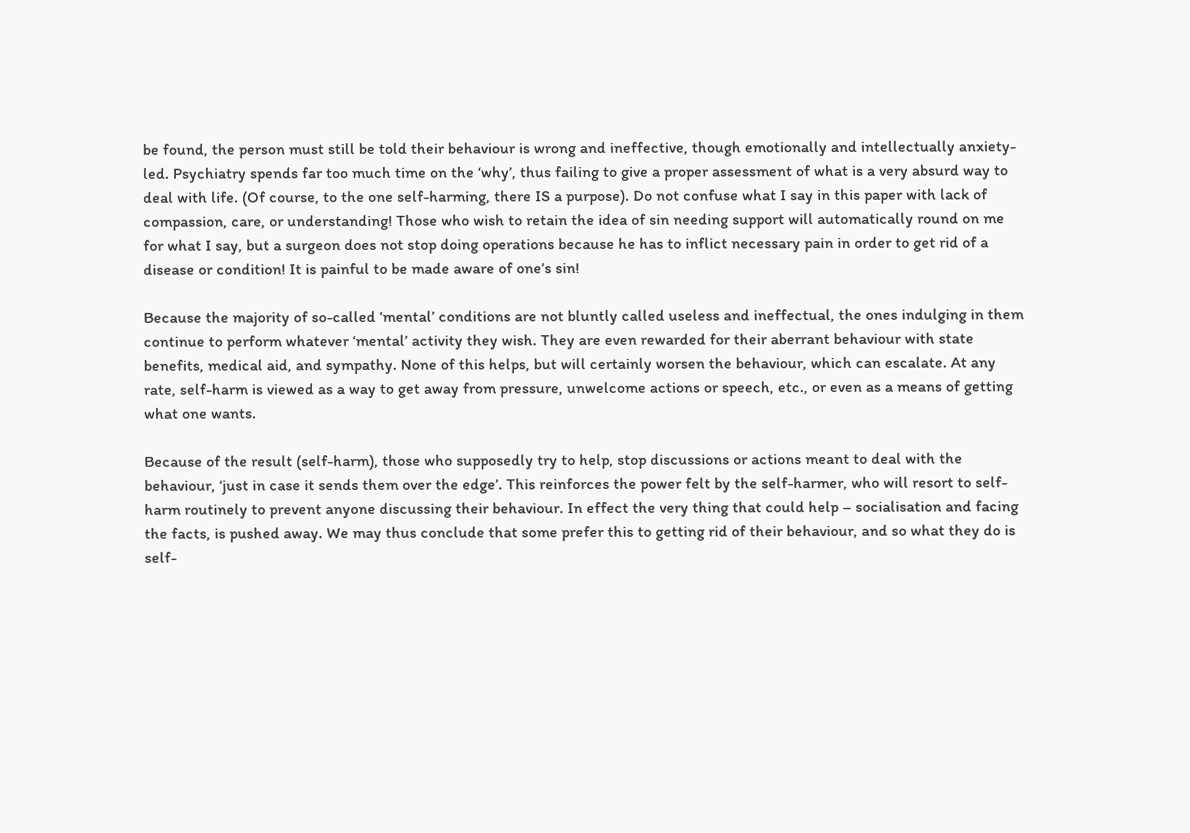be found, the person must still be told their behaviour is wrong and ineffective, though emotionally and intellectually anxiety-led. Psychiatry spends far too much time on the ‘why’, thus failing to give a proper assessment of what is a very absurd way to deal with life. (Of course, to the one self-harming, there IS a purpose). Do not confuse what I say in this paper with lack of compassion, care, or understanding! Those who wish to retain the idea of sin needing support will automatically round on me for what I say, but a surgeon does not stop doing operations because he has to inflict necessary pain in order to get rid of a disease or condition! It is painful to be made aware of one’s sin!

Because the majority of so-called ‘mental’ conditions are not bluntly called useless and ineffectual, the ones indulging in them continue to perform whatever ‘mental’ activity they wish. They are even rewarded for their aberrant behaviour with state benefits, medical aid, and sympathy. None of this helps, but will certainly worsen the behaviour, which can escalate. At any rate, self-harm is viewed as a way to get away from pressure, unwelcome actions or speech, etc., or even as a means of getting what one wants.

Because of the result (self-harm), those who supposedly try to help, stop discussions or actions meant to deal with the behaviour, ‘just in case it sends them over the edge’. This reinforces the power felt by the self-harmer, who will resort to self-harm routinely to prevent anyone discussing their behaviour. In effect the very thing that could help – socialisation and facing the facts, is pushed away. We may thus conclude that some prefer this to getting rid of their behaviour, and so what they do is self-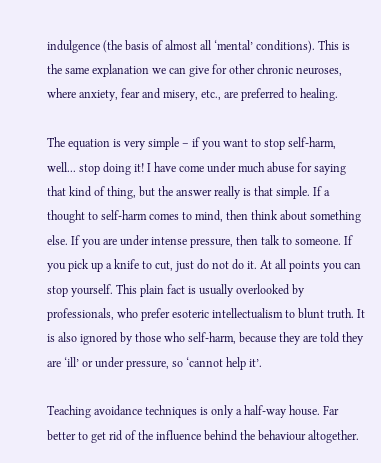indulgence (the basis of almost all ‘mental’ conditions). This is the same explanation we can give for other chronic neuroses, where anxiety, fear and misery, etc., are preferred to healing.

The equation is very simple – if you want to stop self-harm, well... stop doing it! I have come under much abuse for saying that kind of thing, but the answer really is that simple. If a thought to self-harm comes to mind, then think about something else. If you are under intense pressure, then talk to someone. If you pick up a knife to cut, just do not do it. At all points you can stop yourself. This plain fact is usually overlooked by professionals, who prefer esoteric intellectualism to blunt truth. It is also ignored by those who self-harm, because they are told they are ‘ill’ or under pressure, so ‘cannot help it’.

Teaching avoidance techniques is only a half-way house. Far better to get rid of the influence behind the behaviour altogether.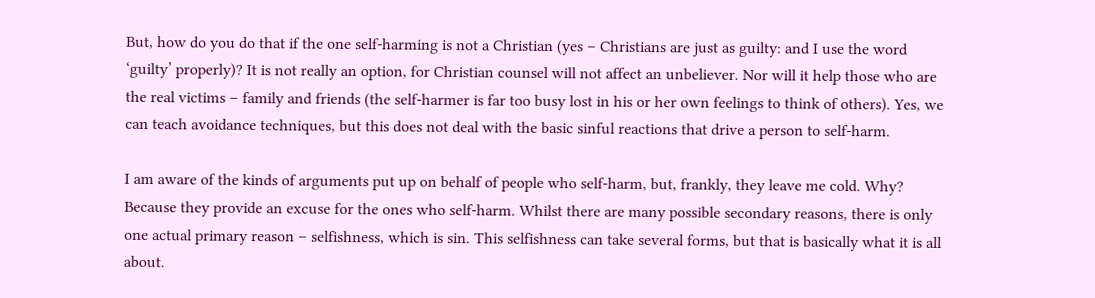But, how do you do that if the one self-harming is not a Christian (yes – Christians are just as guilty: and I use the word ‘guilty’ properly)? It is not really an option, for Christian counsel will not affect an unbeliever. Nor will it help those who are the real victims – family and friends (the self-harmer is far too busy lost in his or her own feelings to think of others). Yes, we can teach avoidance techniques, but this does not deal with the basic sinful reactions that drive a person to self-harm.

I am aware of the kinds of arguments put up on behalf of people who self-harm, but, frankly, they leave me cold. Why? Because they provide an excuse for the ones who self-harm. Whilst there are many possible secondary reasons, there is only one actual primary reason – selfishness, which is sin. This selfishness can take several forms, but that is basically what it is all about.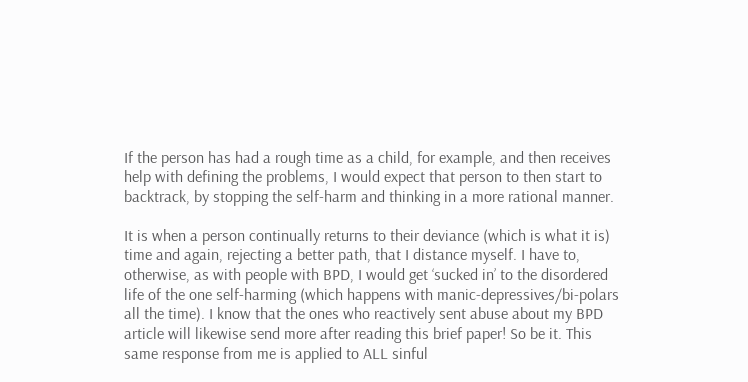If the person has had a rough time as a child, for example, and then receives help with defining the problems, I would expect that person to then start to backtrack, by stopping the self-harm and thinking in a more rational manner.

It is when a person continually returns to their deviance (which is what it is) time and again, rejecting a better path, that I distance myself. I have to, otherwise, as with people with BPD, I would get ‘sucked in’ to the disordered life of the one self-harming (which happens with manic-depressives/bi-polars all the time). I know that the ones who reactively sent abuse about my BPD article will likewise send more after reading this brief paper! So be it. This same response from me is applied to ALL sinful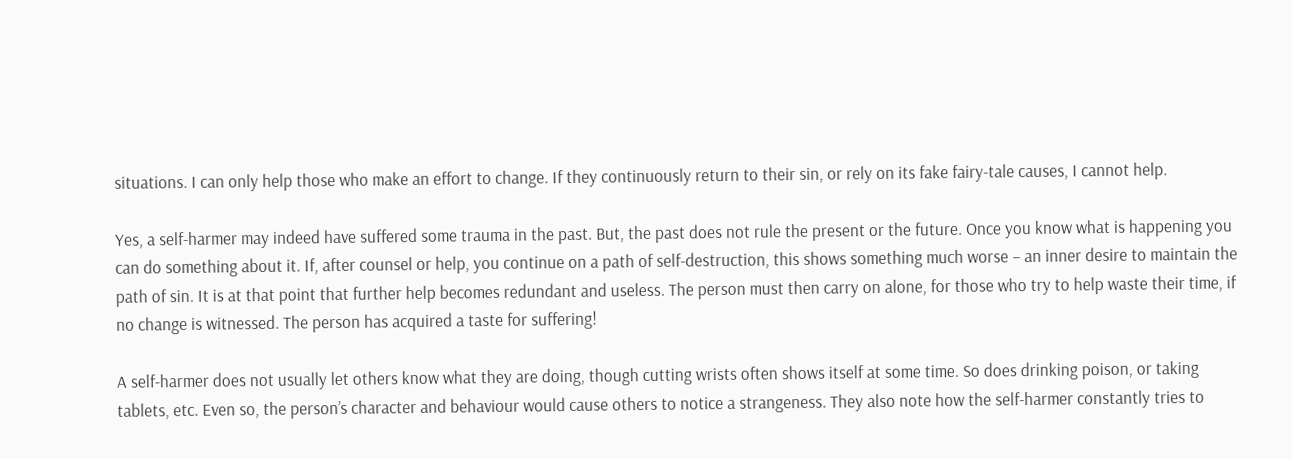situations. I can only help those who make an effort to change. If they continuously return to their sin, or rely on its fake fairy-tale causes, I cannot help.

Yes, a self-harmer may indeed have suffered some trauma in the past. But, the past does not rule the present or the future. Once you know what is happening you can do something about it. If, after counsel or help, you continue on a path of self-destruction, this shows something much worse – an inner desire to maintain the path of sin. It is at that point that further help becomes redundant and useless. The person must then carry on alone, for those who try to help waste their time, if no change is witnessed. The person has acquired a taste for suffering!

A self-harmer does not usually let others know what they are doing, though cutting wrists often shows itself at some time. So does drinking poison, or taking tablets, etc. Even so, the person’s character and behaviour would cause others to notice a strangeness. They also note how the self-harmer constantly tries to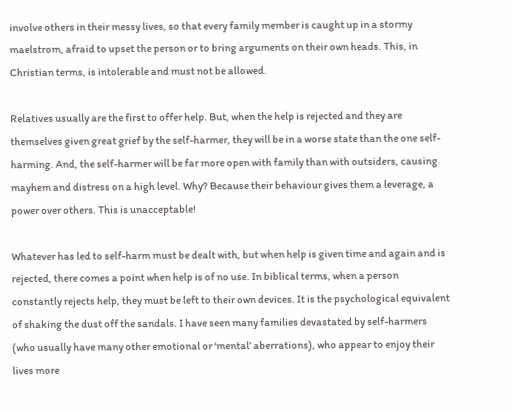involve others in their messy lives, so that every family member is caught up in a stormy maelstrom, afraid to upset the person or to bring arguments on their own heads. This, in Christian terms, is intolerable and must not be allowed.

Relatives usually are the first to offer help. But, when the help is rejected and they are themselves given great grief by the self-harmer, they will be in a worse state than the one self-harming. And, the self-harmer will be far more open with family than with outsiders, causing mayhem and distress on a high level. Why? Because their behaviour gives them a leverage, a power over others. This is unacceptable!

Whatever has led to self-harm must be dealt with, but when help is given time and again and is rejected, there comes a point when help is of no use. In biblical terms, when a person constantly rejects help, they must be left to their own devices. It is the psychological equivalent of shaking the dust off the sandals. I have seen many families devastated by self-harmers (who usually have many other emotional or ‘mental’ aberrations), who appear to enjoy their lives more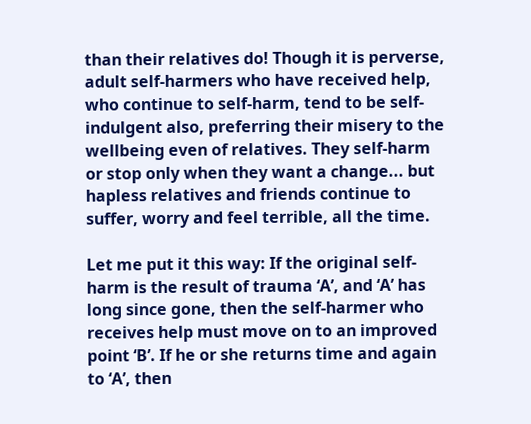than their relatives do! Though it is perverse, adult self-harmers who have received help, who continue to self-harm, tend to be self-indulgent also, preferring their misery to the wellbeing even of relatives. They self-harm or stop only when they want a change... but hapless relatives and friends continue to suffer, worry and feel terrible, all the time.

Let me put it this way: If the original self-harm is the result of trauma ‘A’, and ‘A’ has long since gone, then the self-harmer who receives help must move on to an improved point ‘B’. If he or she returns time and again to ‘A’, then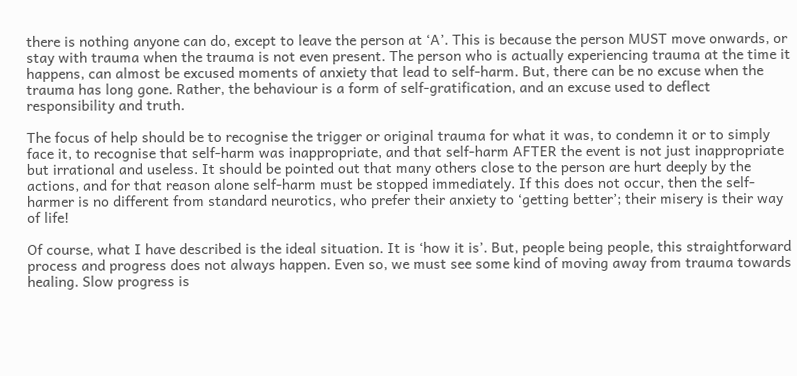there is nothing anyone can do, except to leave the person at ‘A’. This is because the person MUST move onwards, or stay with trauma when the trauma is not even present. The person who is actually experiencing trauma at the time it happens, can almost be excused moments of anxiety that lead to self-harm. But, there can be no excuse when the trauma has long gone. Rather, the behaviour is a form of self-gratification, and an excuse used to deflect responsibility and truth.

The focus of help should be to recognise the trigger or original trauma for what it was, to condemn it or to simply face it, to recognise that self-harm was inappropriate, and that self-harm AFTER the event is not just inappropriate but irrational and useless. It should be pointed out that many others close to the person are hurt deeply by the actions, and for that reason alone self-harm must be stopped immediately. If this does not occur, then the self-harmer is no different from standard neurotics, who prefer their anxiety to ‘getting better’; their misery is their way of life!

Of course, what I have described is the ideal situation. It is ‘how it is’. But, people being people, this straightforward process and progress does not always happen. Even so, we must see some kind of moving away from trauma towards healing. Slow progress is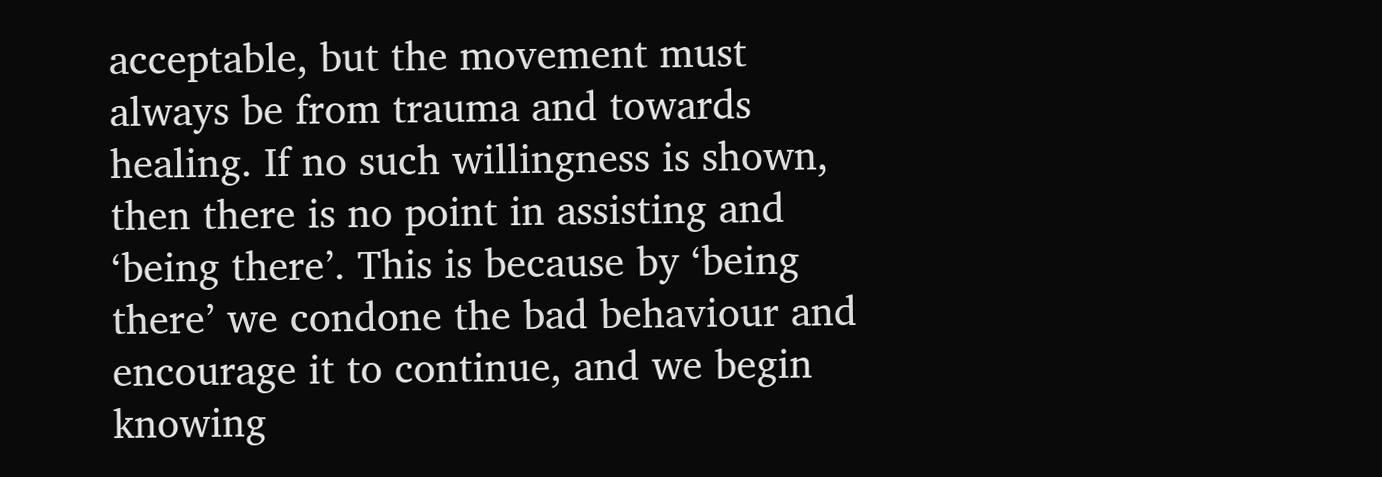acceptable, but the movement must always be from trauma and towards healing. If no such willingness is shown, then there is no point in assisting and ‘being there’. This is because by ‘being there’ we condone the bad behaviour and encourage it to continue, and we begin knowing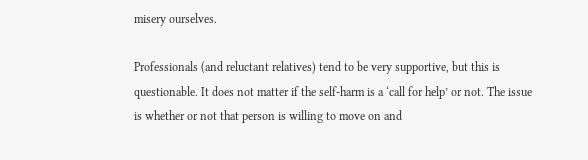misery ourselves.

Professionals (and reluctant relatives) tend to be very supportive, but this is questionable. It does not matter if the self-harm is a ‘call for help’ or not. The issue is whether or not that person is willing to move on and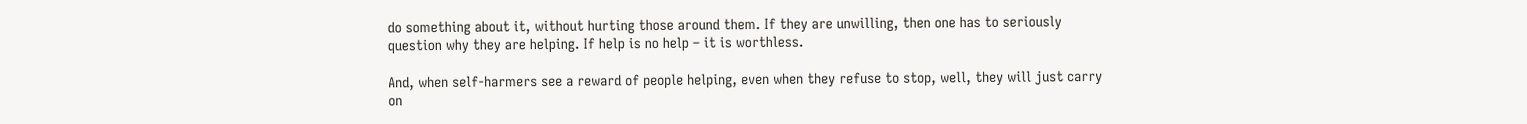do something about it, without hurting those around them. If they are unwilling, then one has to seriously question why they are helping. If help is no help – it is worthless.

And, when self-harmers see a reward of people helping, even when they refuse to stop, well, they will just carry on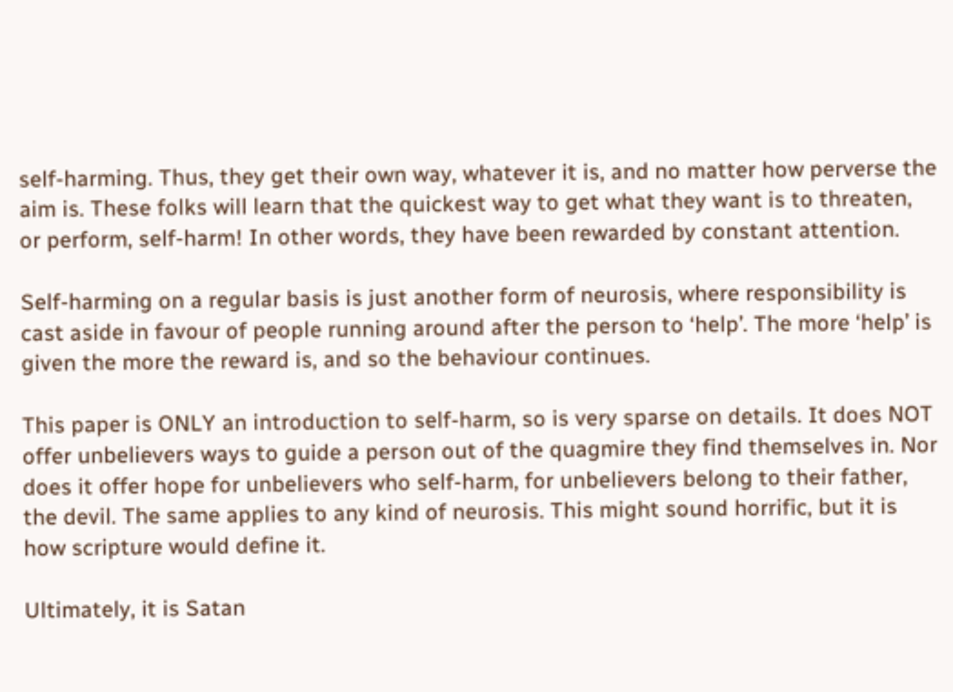self-harming. Thus, they get their own way, whatever it is, and no matter how perverse the aim is. These folks will learn that the quickest way to get what they want is to threaten, or perform, self-harm! In other words, they have been rewarded by constant attention.

Self-harming on a regular basis is just another form of neurosis, where responsibility is cast aside in favour of people running around after the person to ‘help’. The more ‘help’ is given the more the reward is, and so the behaviour continues.

This paper is ONLY an introduction to self-harm, so is very sparse on details. It does NOT offer unbelievers ways to guide a person out of the quagmire they find themselves in. Nor does it offer hope for unbelievers who self-harm, for unbelievers belong to their father, the devil. The same applies to any kind of neurosis. This might sound horrific, but it is how scripture would define it.

Ultimately, it is Satan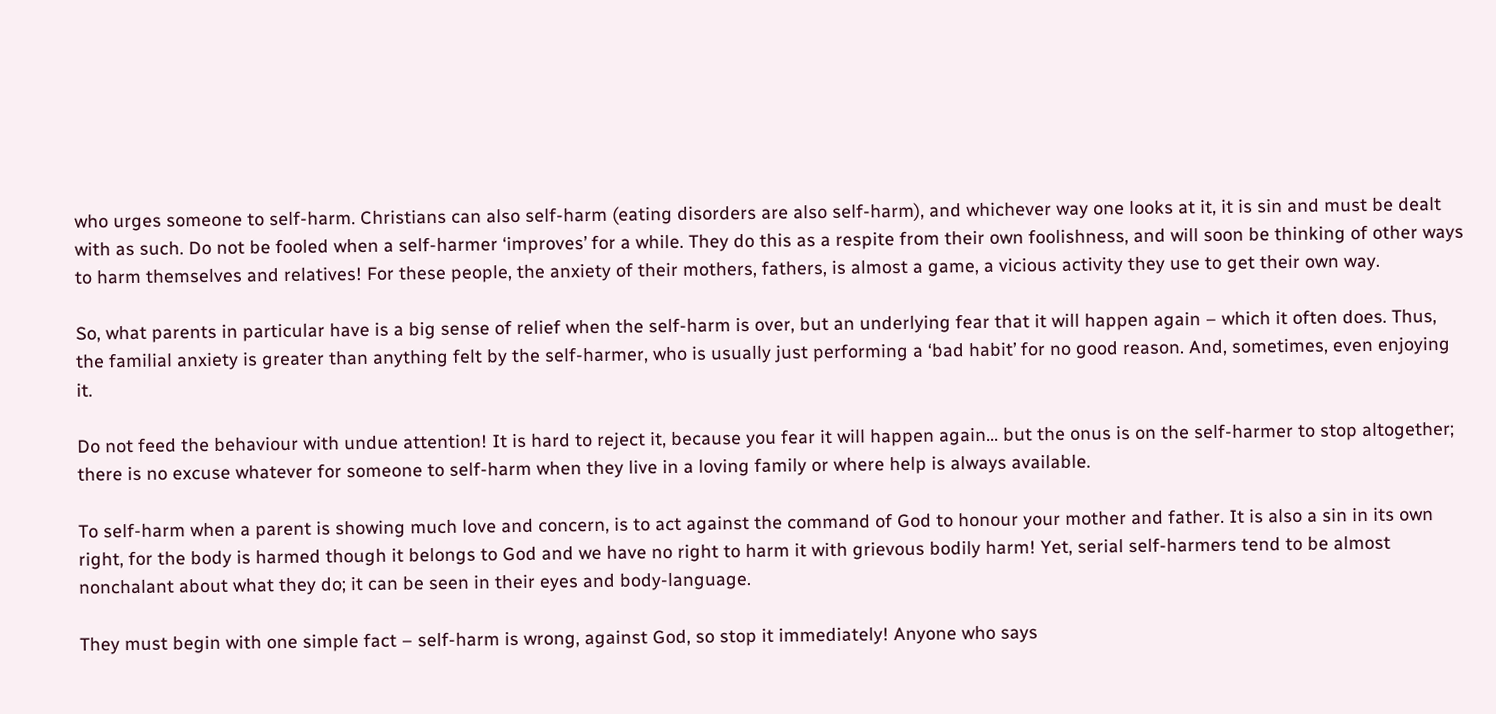who urges someone to self-harm. Christians can also self-harm (eating disorders are also self-harm), and whichever way one looks at it, it is sin and must be dealt with as such. Do not be fooled when a self-harmer ‘improves’ for a while. They do this as a respite from their own foolishness, and will soon be thinking of other ways to harm themselves and relatives! For these people, the anxiety of their mothers, fathers, is almost a game, a vicious activity they use to get their own way.

So, what parents in particular have is a big sense of relief when the self-harm is over, but an underlying fear that it will happen again – which it often does. Thus, the familial anxiety is greater than anything felt by the self-harmer, who is usually just performing a ‘bad habit’ for no good reason. And, sometimes, even enjoying it.

Do not feed the behaviour with undue attention! It is hard to reject it, because you fear it will happen again... but the onus is on the self-harmer to stop altogether; there is no excuse whatever for someone to self-harm when they live in a loving family or where help is always available.

To self-harm when a parent is showing much love and concern, is to act against the command of God to honour your mother and father. It is also a sin in its own right, for the body is harmed though it belongs to God and we have no right to harm it with grievous bodily harm! Yet, serial self-harmers tend to be almost nonchalant about what they do; it can be seen in their eyes and body-language.

They must begin with one simple fact – self-harm is wrong, against God, so stop it immediately! Anyone who says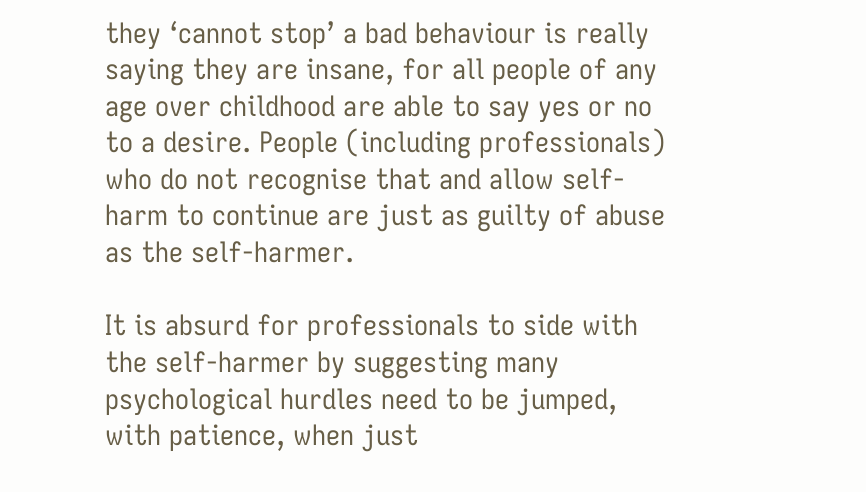they ‘cannot stop’ a bad behaviour is really saying they are insane, for all people of any age over childhood are able to say yes or no to a desire. People (including professionals) who do not recognise that and allow self-harm to continue are just as guilty of abuse as the self-harmer.

It is absurd for professionals to side with the self-harmer by suggesting many psychological hurdles need to be jumped, with patience, when just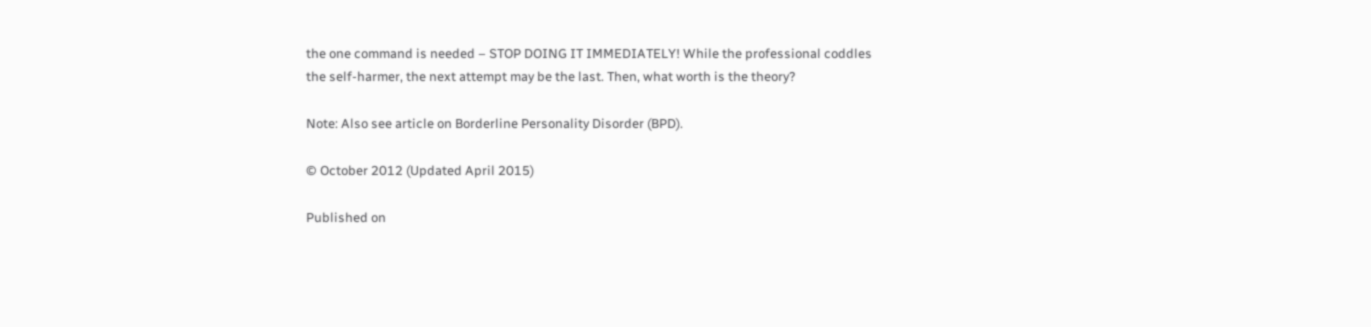the one command is needed – STOP DOING IT IMMEDIATELY! While the professional coddles the self-harmer, the next attempt may be the last. Then, what worth is the theory?

Note: Also see article on Borderline Personality Disorder (BPD).

© October 2012 (Updated April 2015)

Published on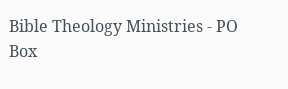Bible Theology Ministries - PO Box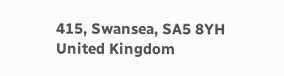415, Swansea, SA5 8YH
United Kingdom